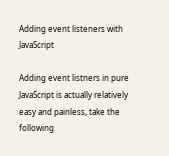Adding event listeners with JavaScript

Adding event listners in pure JavaScript is actually relatively easy and painless, take the following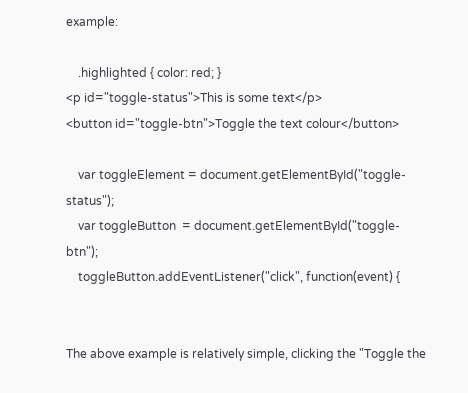example:

    .highlighted { color: red; }
<p id="toggle-status">This is some text</p>
<button id="toggle-btn">Toggle the text colour</button>

    var toggleElement = document.getElementById("toggle-status");
    var toggleButton  = document.getElementById("toggle-btn");
    toggleButton.addEventListener("click", function(event) {


The above example is relatively simple, clicking the "Toggle the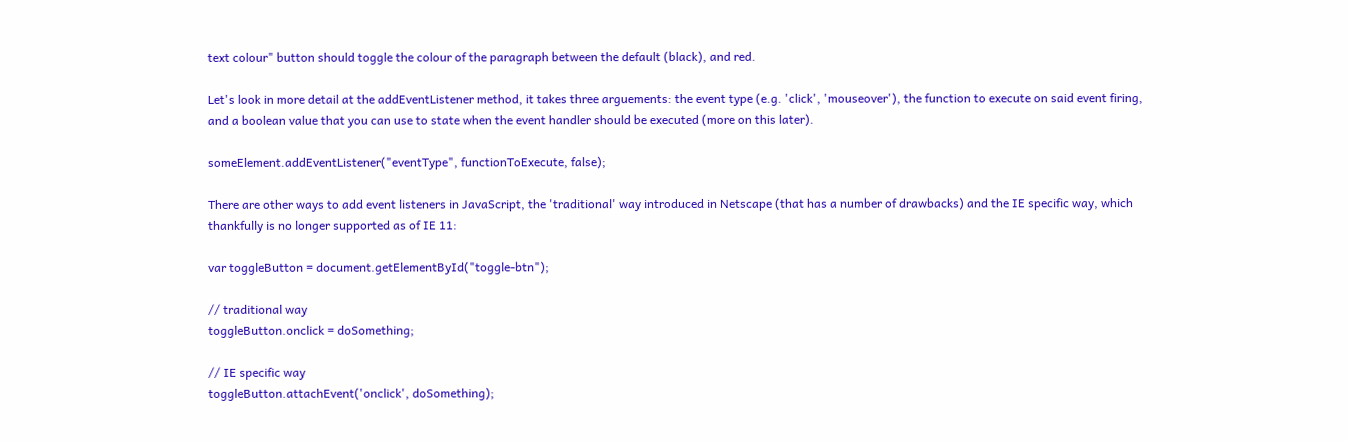text colour" button should toggle the colour of the paragraph between the default (black), and red.

Let's look in more detail at the addEventListener method, it takes three arguements: the event type (e.g. 'click', 'mouseover'), the function to execute on said event firing, and a boolean value that you can use to state when the event handler should be executed (more on this later).

someElement.addEventListener("eventType", functionToExecute, false);

There are other ways to add event listeners in JavaScript, the 'traditional' way introduced in Netscape (that has a number of drawbacks) and the IE specific way, which thankfully is no longer supported as of IE 11:

var toggleButton = document.getElementById("toggle-btn");

// traditional way
toggleButton.onclick = doSomething;

// IE specific way
toggleButton.attachEvent('onclick', doSomething);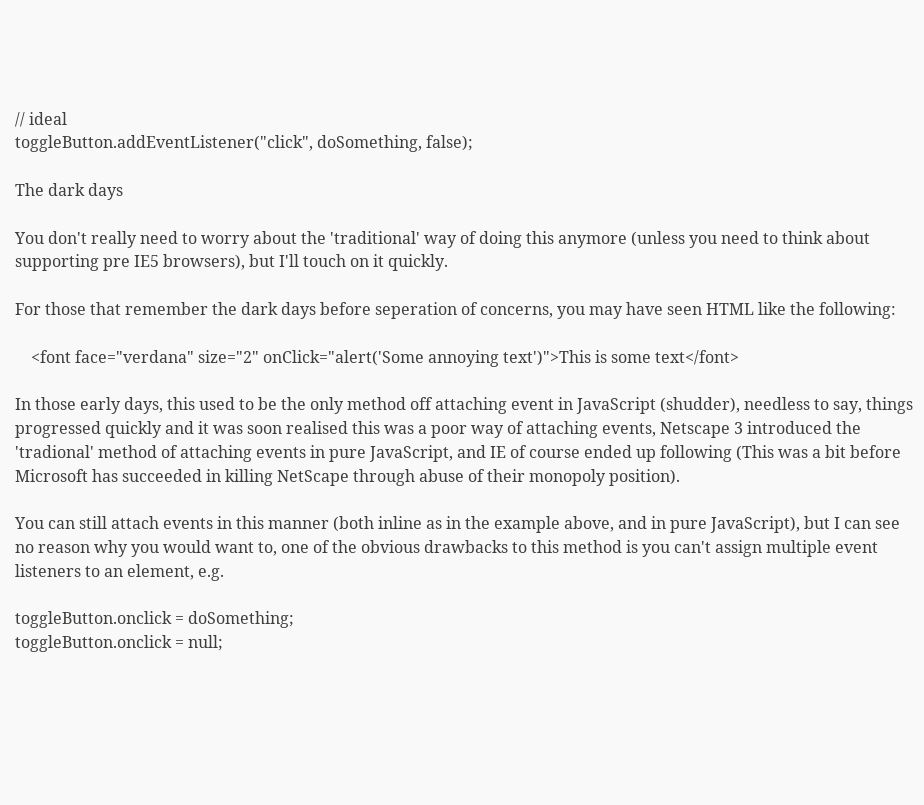// ideal
toggleButton.addEventListener("click", doSomething, false);

The dark days

You don't really need to worry about the 'traditional' way of doing this anymore (unless you need to think about supporting pre IE5 browsers), but I'll touch on it quickly.

For those that remember the dark days before seperation of concerns, you may have seen HTML like the following:

    <font face="verdana" size="2" onClick="alert('Some annoying text')">This is some text</font>

In those early days, this used to be the only method off attaching event in JavaScript (shudder), needless to say, things progressed quickly and it was soon realised this was a poor way of attaching events, Netscape 3 introduced the 'tradional' method of attaching events in pure JavaScript, and IE of course ended up following (This was a bit before Microsoft has succeeded in killing NetScape through abuse of their monopoly position).

You can still attach events in this manner (both inline as in the example above, and in pure JavaScript), but I can see no reason why you would want to, one of the obvious drawbacks to this method is you can't assign multiple event listeners to an element, e.g.

toggleButton.onclick = doSomething;
toggleButton.onclick = null;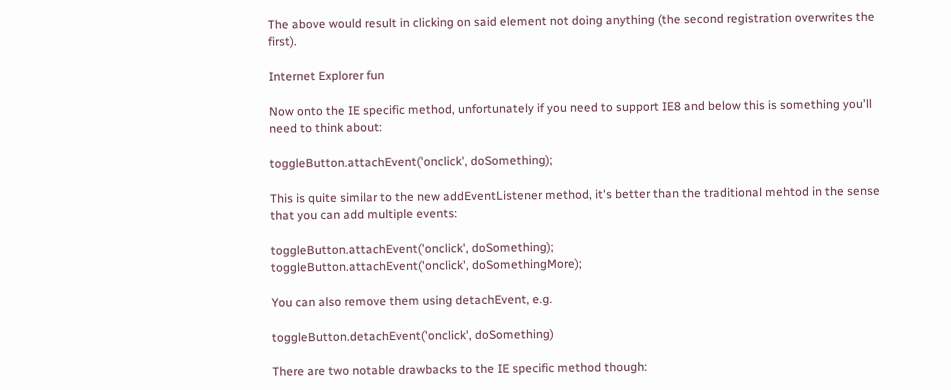The above would result in clicking on said element not doing anything (the second registration overwrites the first).

Internet Explorer fun

Now onto the IE specific method, unfortunately if you need to support IE8 and below this is something you'll need to think about:

toggleButton.attachEvent('onclick', doSomething);

This is quite similar to the new addEventListener method, it's better than the traditional mehtod in the sense that you can add multiple events:

toggleButton.attachEvent('onclick', doSomething);
toggleButton.attachEvent('onclick', doSomethingMore);

You can also remove them using detachEvent, e.g.

toggleButton.detachEvent('onclick', doSomething)

There are two notable drawbacks to the IE specific method though: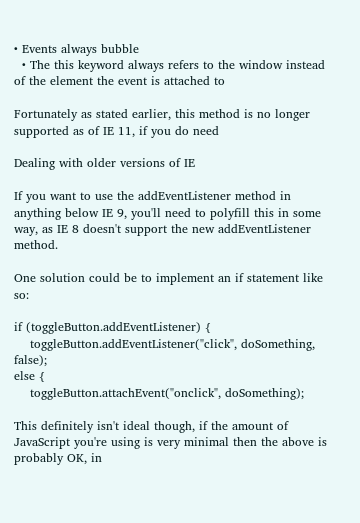• Events always bubble
  • The this keyword always refers to the window instead of the element the event is attached to

Fortunately as stated earlier, this method is no longer supported as of IE 11, if you do need

Dealing with older versions of IE

If you want to use the addEventListener method in anything below IE 9, you'll need to polyfill this in some way, as IE 8 doesn't support the new addEventListener method.

One solution could be to implement an if statement like so:

if (toggleButton.addEventListener) {
    toggleButton.addEventListener("click", doSomething, false);
else {
    toggleButton.attachEvent("onclick", doSomething);

This definitely isn't ideal though, if the amount of JavaScript you're using is very minimal then the above is probably OK, in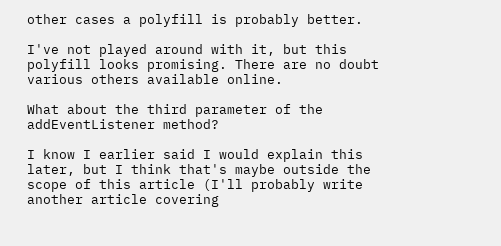other cases a polyfill is probably better.

I've not played around with it, but this polyfill looks promising. There are no doubt various others available online.

What about the third parameter of the addEventListener method?

I know I earlier said I would explain this later, but I think that's maybe outside the scope of this article (I'll probably write another article covering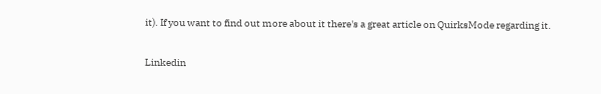it). If you want to find out more about it there's a great article on QuirksMode regarding it.

Linkedin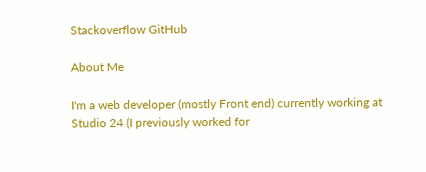Stackoverflow GitHub

About Me

I'm a web developer (mostly Front end) currently working at Studio 24 (I previously worked for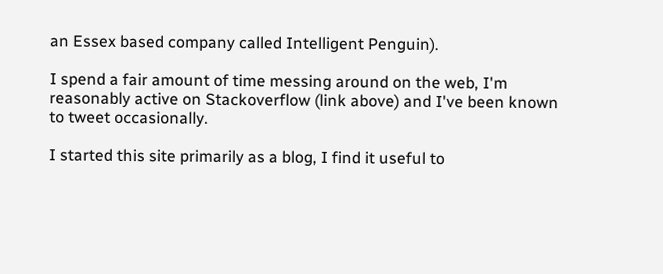an Essex based company called Intelligent Penguin).

I spend a fair amount of time messing around on the web, I'm reasonably active on Stackoverflow (link above) and I've been known to tweet occasionally.

I started this site primarily as a blog, I find it useful to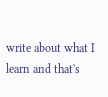write about what I learn and that's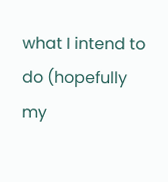what I intend to do (hopefully my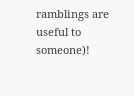ramblings are useful to someone)!